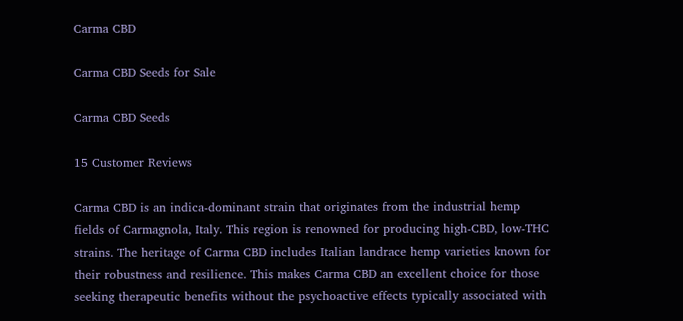Carma CBD

Carma CBD Seeds for Sale

Carma CBD Seeds

15 Customer Reviews

Carma CBD is an indica-dominant strain that originates from the industrial hemp fields of Carmagnola, Italy. This region is renowned for producing high-CBD, low-THC strains. The heritage of Carma CBD includes Italian landrace hemp varieties known for their robustness and resilience. This makes Carma CBD an excellent choice for those seeking therapeutic benefits without the psychoactive effects typically associated with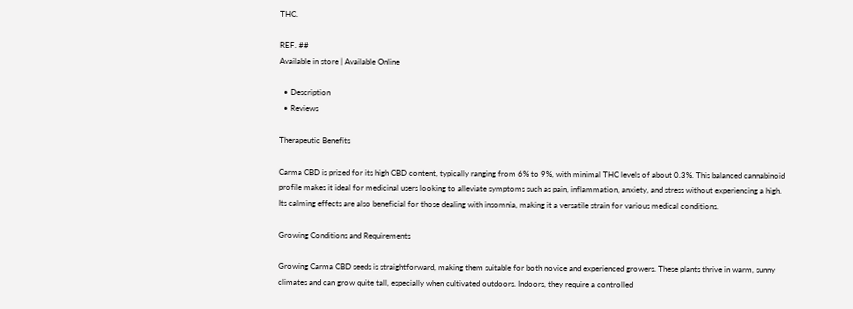THC.

REF. ##
Available in store | Available Online

  • Description
  • Reviews

Therapeutic Benefits

Carma CBD is prized for its high CBD content, typically ranging from 6% to 9%, with minimal THC levels of about 0.3%. This balanced cannabinoid profile makes it ideal for medicinal users looking to alleviate symptoms such as pain, inflammation, anxiety, and stress without experiencing a high. Its calming effects are also beneficial for those dealing with insomnia, making it a versatile strain for various medical conditions.

Growing Conditions and Requirements

Growing Carma CBD seeds is straightforward, making them suitable for both novice and experienced growers. These plants thrive in warm, sunny climates and can grow quite tall, especially when cultivated outdoors. Indoors, they require a controlled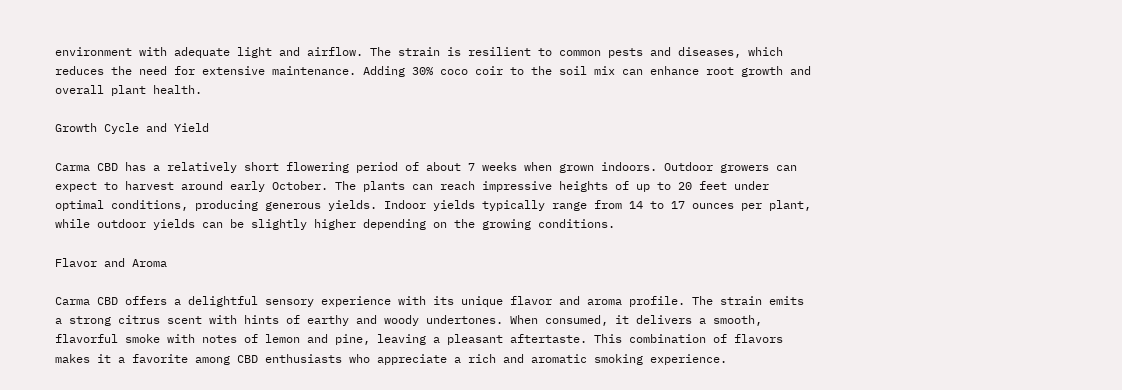environment with adequate light and airflow. The strain is resilient to common pests and diseases, which reduces the need for extensive maintenance. Adding 30% coco coir to the soil mix can enhance root growth and overall plant health.

Growth Cycle and Yield

Carma CBD has a relatively short flowering period of about 7 weeks when grown indoors. Outdoor growers can expect to harvest around early October. The plants can reach impressive heights of up to 20 feet under optimal conditions, producing generous yields. Indoor yields typically range from 14 to 17 ounces per plant, while outdoor yields can be slightly higher depending on the growing conditions.

Flavor and Aroma

Carma CBD offers a delightful sensory experience with its unique flavor and aroma profile. The strain emits a strong citrus scent with hints of earthy and woody undertones. When consumed, it delivers a smooth, flavorful smoke with notes of lemon and pine, leaving a pleasant aftertaste. This combination of flavors makes it a favorite among CBD enthusiasts who appreciate a rich and aromatic smoking experience.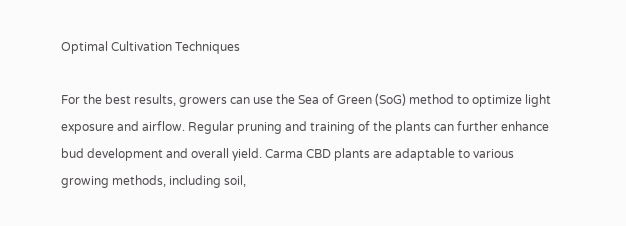Optimal Cultivation Techniques

For the best results, growers can use the Sea of Green (SoG) method to optimize light exposure and airflow. Regular pruning and training of the plants can further enhance bud development and overall yield. Carma CBD plants are adaptable to various growing methods, including soil,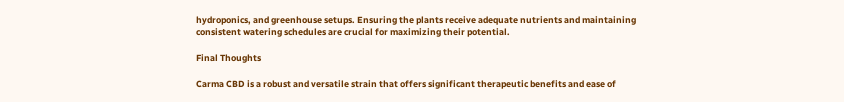hydroponics, and greenhouse setups. Ensuring the plants receive adequate nutrients and maintaining consistent watering schedules are crucial for maximizing their potential.

Final Thoughts

Carma CBD is a robust and versatile strain that offers significant therapeutic benefits and ease of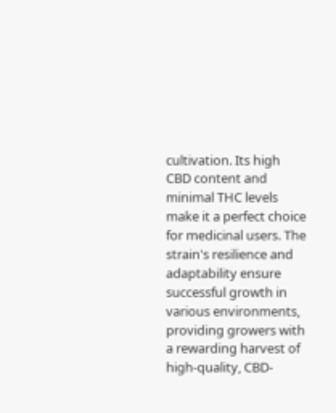cultivation. Its high CBD content and minimal THC levels make it a perfect choice for medicinal users. The strain's resilience and adaptability ensure successful growth in various environments, providing growers with a rewarding harvest of high-quality, CBD-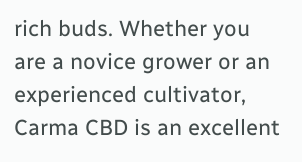rich buds. Whether you are a novice grower or an experienced cultivator, Carma CBD is an excellent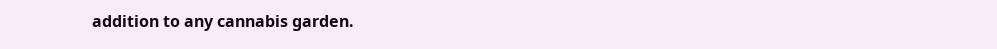addition to any cannabis garden.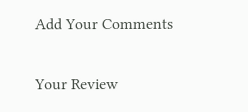Add Your Comments

Your Review